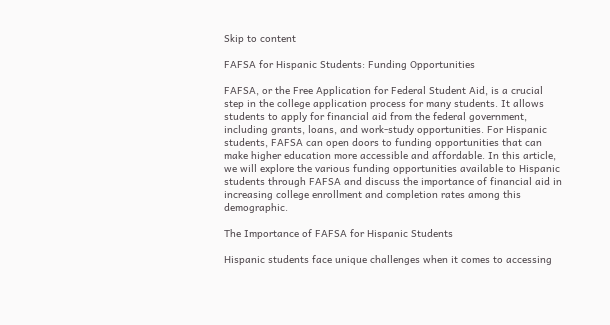Skip to content

FAFSA for Hispanic Students: Funding Opportunities

FAFSA, or the Free Application for Federal Student Aid, is a crucial step in the college application process for many students. It allows students to apply for financial aid from the federal government, including grants, loans, and work-study opportunities. For Hispanic students, FAFSA can open doors to funding opportunities that can make higher education more accessible and affordable. In this article, we will explore the various funding opportunities available to Hispanic students through FAFSA and discuss the importance of financial aid in increasing college enrollment and completion rates among this demographic.

The Importance of FAFSA for Hispanic Students

Hispanic students face unique challenges when it comes to accessing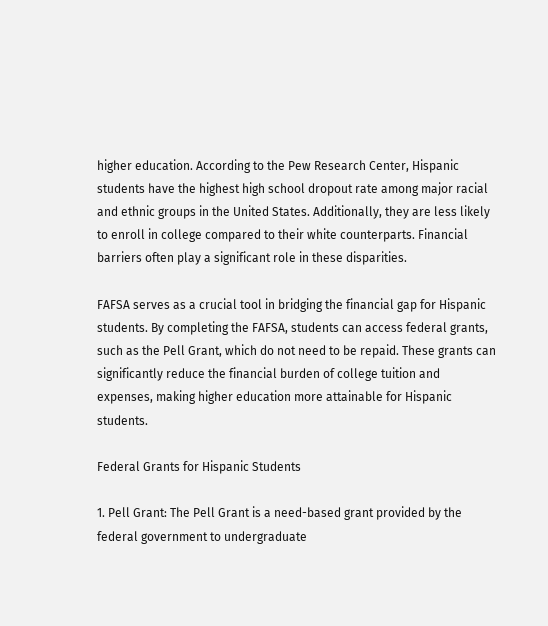higher education. According to the Pew Research Center, Hispanic students have the highest high school dropout rate among major racial and ethnic groups in the United States. Additionally, they are less likely to enroll in college compared to their white counterparts. Financial barriers often play a significant role in these disparities.

FAFSA serves as a crucial tool in bridging the financial gap for Hispanic students. By completing the FAFSA, students can access federal grants, such as the Pell Grant, which do not need to be repaid. These grants can significantly reduce the financial burden of college tuition and expenses, making higher education more attainable for Hispanic students.

Federal Grants for Hispanic Students

1. Pell Grant: The Pell Grant is a need-based grant provided by the federal government to undergraduate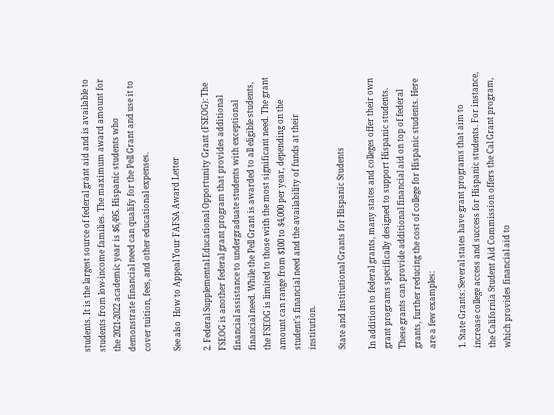students. It is the largest source of federal grant aid and is available to students from low-income families. The maximum award amount for the 2021-2022 academic year is $6,495. Hispanic students who demonstrate financial need can qualify for the Pell Grant and use it to cover tuition, fees, and other educational expenses.

See also  How to Appeal Your FAFSA Award Letter

2. Federal Supplemental Educational Opportunity Grant (FSEOG): The FSEOG is another federal grant program that provides additional financial assistance to undergraduate students with exceptional financial need. While the Pell Grant is awarded to all eligible students, the FSEOG is limited to those with the most significant need. The grant amount can range from $100 to $4,000 per year, depending on the student’s financial need and the availability of funds at their institution.

State and Institutional Grants for Hispanic Students

In addition to federal grants, many states and colleges offer their own grant programs specifically designed to support Hispanic students. These grants can provide additional financial aid on top of federal grants, further reducing the cost of college for Hispanic students. Here are a few examples:

1. State Grants: Several states have grant programs that aim to increase college access and success for Hispanic students. For instance, the California Student Aid Commission offers the Cal Grant program, which provides financial aid to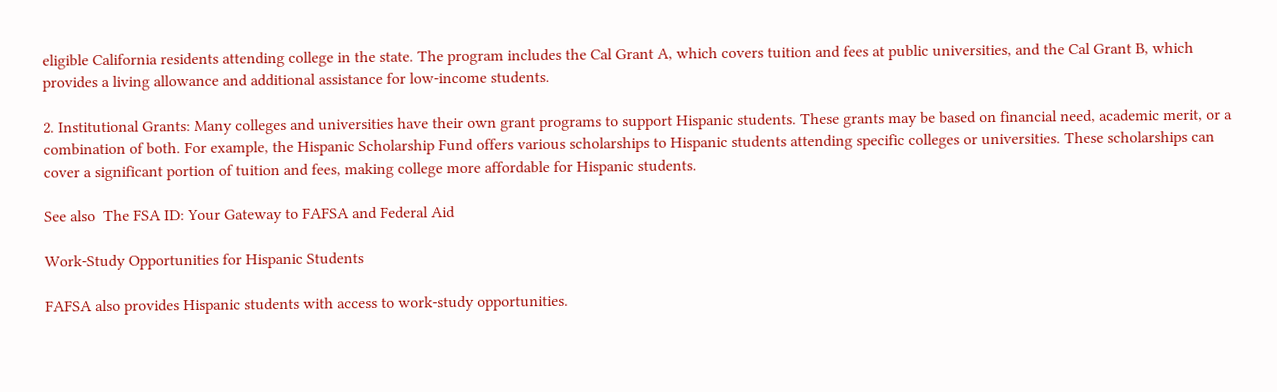eligible California residents attending college in the state. The program includes the Cal Grant A, which covers tuition and fees at public universities, and the Cal Grant B, which provides a living allowance and additional assistance for low-income students.

2. Institutional Grants: Many colleges and universities have their own grant programs to support Hispanic students. These grants may be based on financial need, academic merit, or a combination of both. For example, the Hispanic Scholarship Fund offers various scholarships to Hispanic students attending specific colleges or universities. These scholarships can cover a significant portion of tuition and fees, making college more affordable for Hispanic students.

See also  The FSA ID: Your Gateway to FAFSA and Federal Aid

Work-Study Opportunities for Hispanic Students

FAFSA also provides Hispanic students with access to work-study opportunities.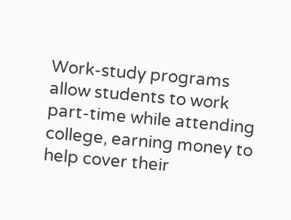Work-study programs allow students to work part-time while attending college, earning money to help cover their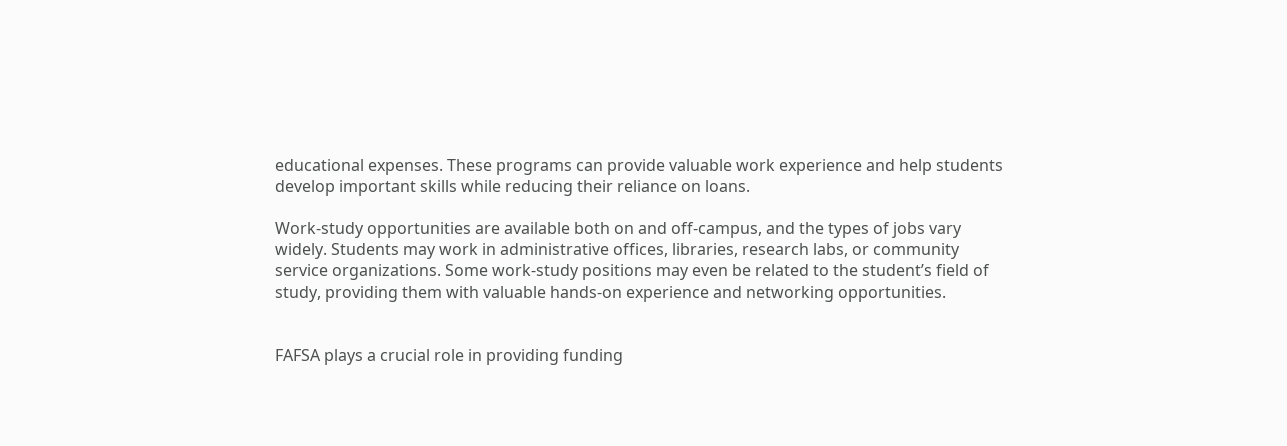educational expenses. These programs can provide valuable work experience and help students develop important skills while reducing their reliance on loans.

Work-study opportunities are available both on and off-campus, and the types of jobs vary widely. Students may work in administrative offices, libraries, research labs, or community service organizations. Some work-study positions may even be related to the student’s field of study, providing them with valuable hands-on experience and networking opportunities.


FAFSA plays a crucial role in providing funding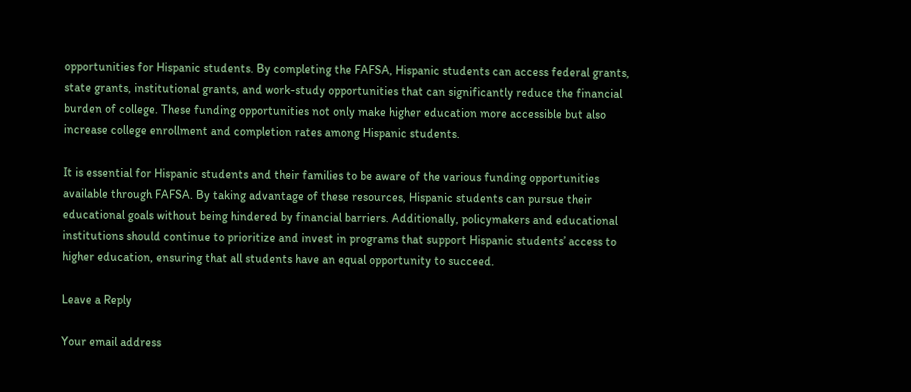opportunities for Hispanic students. By completing the FAFSA, Hispanic students can access federal grants, state grants, institutional grants, and work-study opportunities that can significantly reduce the financial burden of college. These funding opportunities not only make higher education more accessible but also increase college enrollment and completion rates among Hispanic students.

It is essential for Hispanic students and their families to be aware of the various funding opportunities available through FAFSA. By taking advantage of these resources, Hispanic students can pursue their educational goals without being hindered by financial barriers. Additionally, policymakers and educational institutions should continue to prioritize and invest in programs that support Hispanic students’ access to higher education, ensuring that all students have an equal opportunity to succeed.

Leave a Reply

Your email address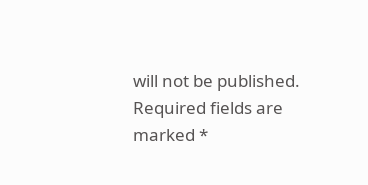will not be published. Required fields are marked *